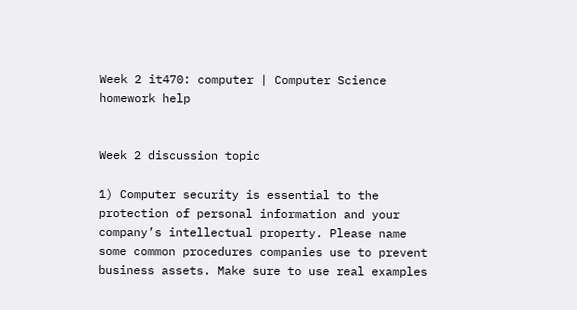Week 2 it470: computer | Computer Science homework help


Week 2 discussion topic

1) Computer security is essential to the protection of personal information and your company’s intellectual property. Please name some common procedures companies use to prevent business assets. Make sure to use real examples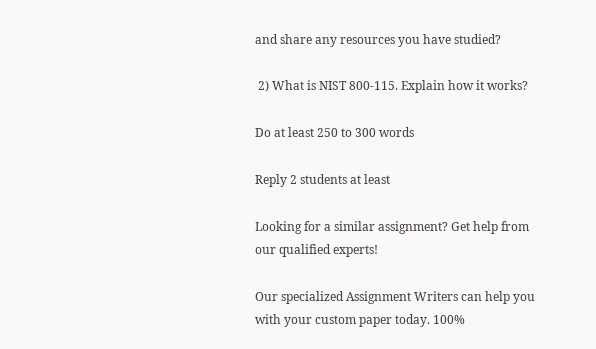and share any resources you have studied?

 2) What is NIST 800-115. Explain how it works?

Do at least 250 to 300 words

Reply 2 students at least

Looking for a similar assignment? Get help from our qualified experts!

Our specialized Assignment Writers can help you with your custom paper today. 100%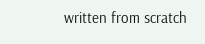written from scratch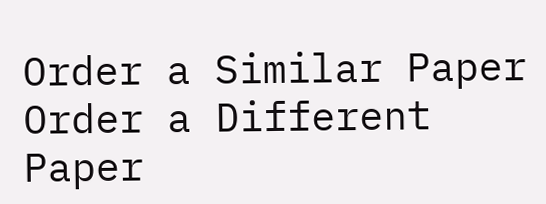Order a Similar Paper Order a Different Paper